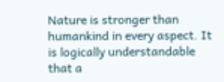Nature is stronger than humankind in every aspect. It is logically understandable that a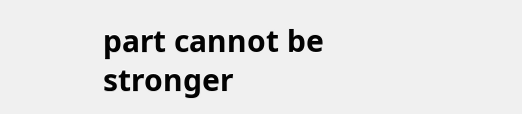part cannot be stronger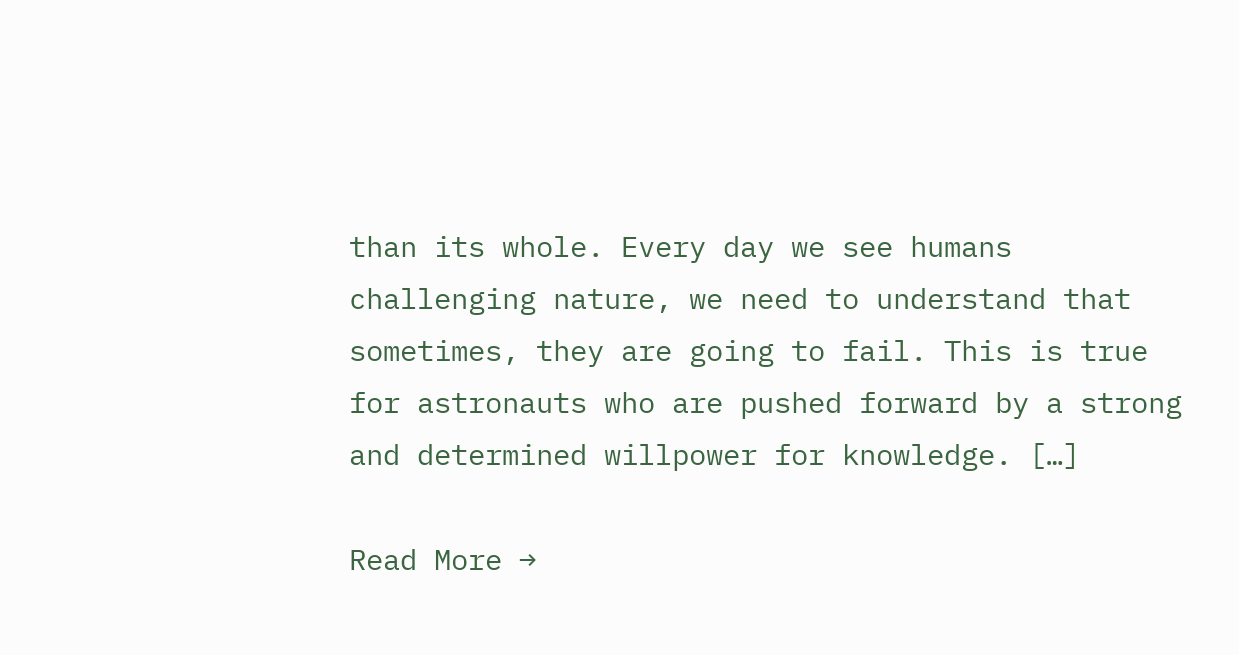than its whole. Every day we see humans challenging nature, we need to understand that sometimes, they are going to fail. This is true for astronauts who are pushed forward by a strong and determined willpower for knowledge. […]

Read More →